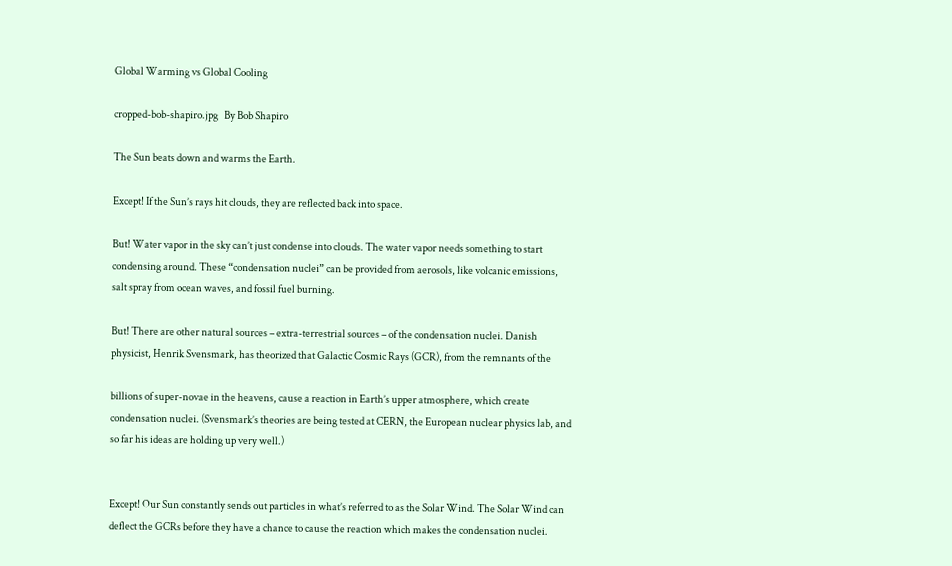Global Warming vs Global Cooling

cropped-bob-shapiro.jpg   By Bob Shapiro

The Sun beats down and warms the Earth.

Except! If the Sun’s rays hit clouds, they are reflected back into space.

But! Water vapor in the sky can’t just condense into clouds. The water vapor needs something to start condensing around. These “condensation nuclei” can be provided from aerosols, like volcanic emissions, salt spray from ocean waves, and fossil fuel burning.

But! There are other natural sources – extra-terrestrial sources – of the condensation nuclei. Danish physicist, Henrik Svensmark, has theorized that Galactic Cosmic Rays (GCR), from the remnants of the

billions of super-novae in the heavens, cause a reaction in Earth’s upper atmosphere, which create condensation nuclei. (Svensmark’s theories are being tested at CERN, the European nuclear physics lab, and so far his ideas are holding up very well.)


Except! Our Sun constantly sends out particles in what’s referred to as the Solar Wind. The Solar Wind can deflect the GCRs before they have a chance to cause the reaction which makes the condensation nuclei.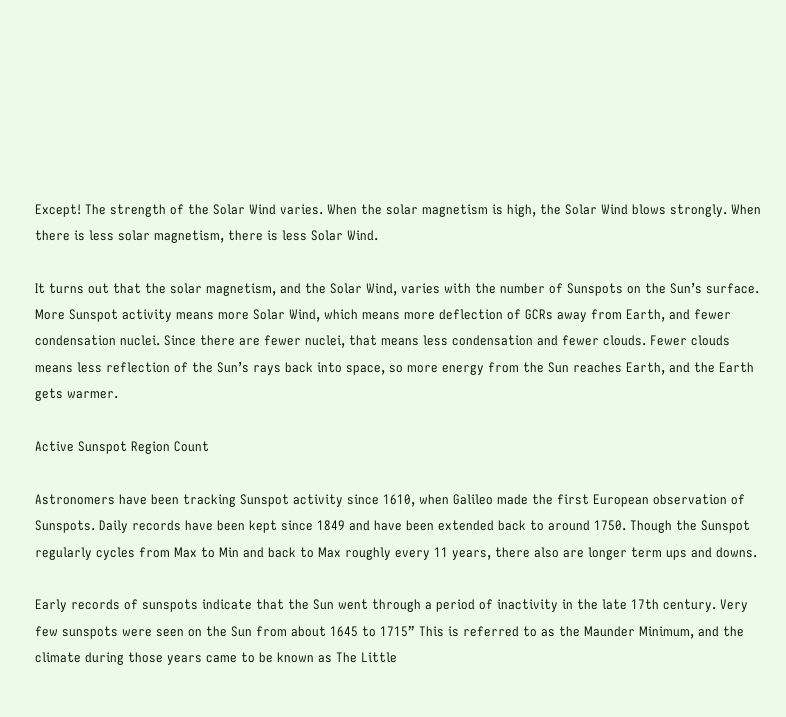Except! The strength of the Solar Wind varies. When the solar magnetism is high, the Solar Wind blows strongly. When there is less solar magnetism, there is less Solar Wind.

It turns out that the solar magnetism, and the Solar Wind, varies with the number of Sunspots on the Sun’s surface. More Sunspot activity means more Solar Wind, which means more deflection of GCRs away from Earth, and fewer condensation nuclei. Since there are fewer nuclei, that means less condensation and fewer clouds. Fewer clouds means less reflection of the Sun’s rays back into space, so more energy from the Sun reaches Earth, and the Earth gets warmer.

Active Sunspot Region Count

Astronomers have been tracking Sunspot activity since 1610, when Galileo made the first European observation of Sunspots. Daily records have been kept since 1849 and have been extended back to around 1750. Though the Sunspot regularly cycles from Max to Min and back to Max roughly every 11 years, there also are longer term ups and downs.

Early records of sunspots indicate that the Sun went through a period of inactivity in the late 17th century. Very few sunspots were seen on the Sun from about 1645 to 1715” This is referred to as the Maunder Minimum, and the climate during those years came to be known as The Little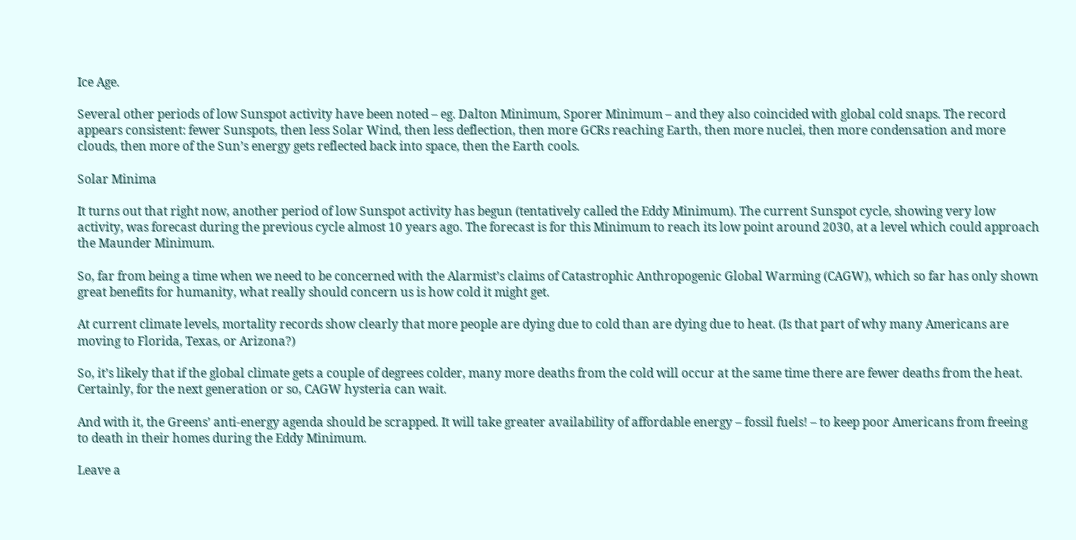Ice Age.

Several other periods of low Sunspot activity have been noted – eg. Dalton Minimum, Sporer Minimum – and they also coincided with global cold snaps. The record appears consistent: fewer Sunspots, then less Solar Wind, then less deflection, then more GCRs reaching Earth, then more nuclei, then more condensation and more clouds, then more of the Sun’s energy gets reflected back into space, then the Earth cools.

Solar Minima

It turns out that right now, another period of low Sunspot activity has begun (tentatively called the Eddy Minimum). The current Sunspot cycle, showing very low activity, was forecast during the previous cycle almost 10 years ago. The forecast is for this Minimum to reach its low point around 2030, at a level which could approach the Maunder Minimum.

So, far from being a time when we need to be concerned with the Alarmist’s claims of Catastrophic Anthropogenic Global Warming (CAGW), which so far has only shown great benefits for humanity, what really should concern us is how cold it might get.

At current climate levels, mortality records show clearly that more people are dying due to cold than are dying due to heat. (Is that part of why many Americans are moving to Florida, Texas, or Arizona?)

So, it’s likely that if the global climate gets a couple of degrees colder, many more deaths from the cold will occur at the same time there are fewer deaths from the heat. Certainly, for the next generation or so, CAGW hysteria can wait.

And with it, the Greens’ anti-energy agenda should be scrapped. It will take greater availability of affordable energy – fossil fuels! – to keep poor Americans from freeing to death in their homes during the Eddy Minimum.

Leave a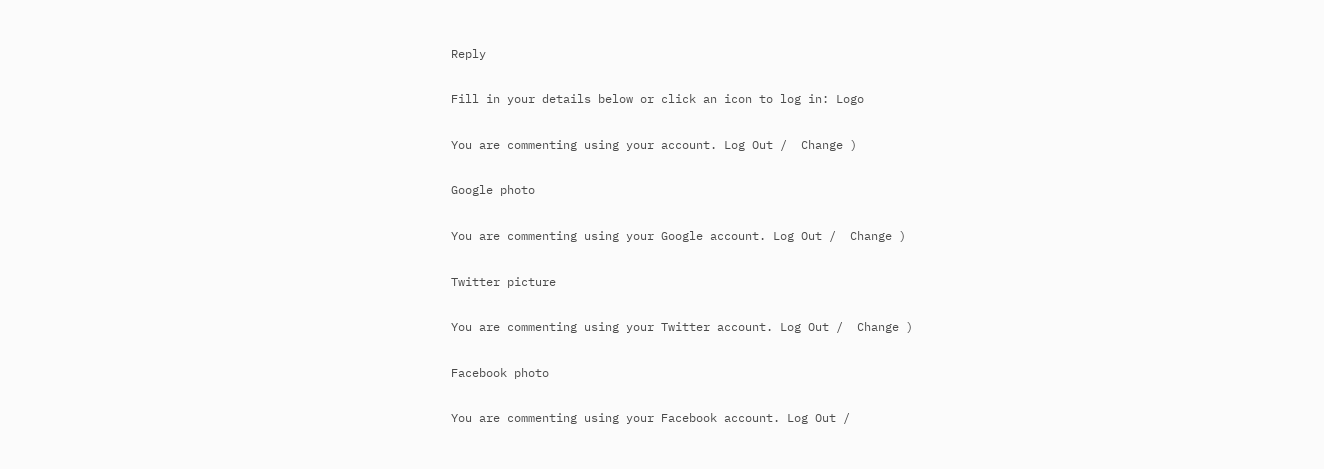Reply

Fill in your details below or click an icon to log in: Logo

You are commenting using your account. Log Out /  Change )

Google photo

You are commenting using your Google account. Log Out /  Change )

Twitter picture

You are commenting using your Twitter account. Log Out /  Change )

Facebook photo

You are commenting using your Facebook account. Log Out /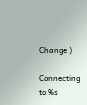Change )

Connecting to %s